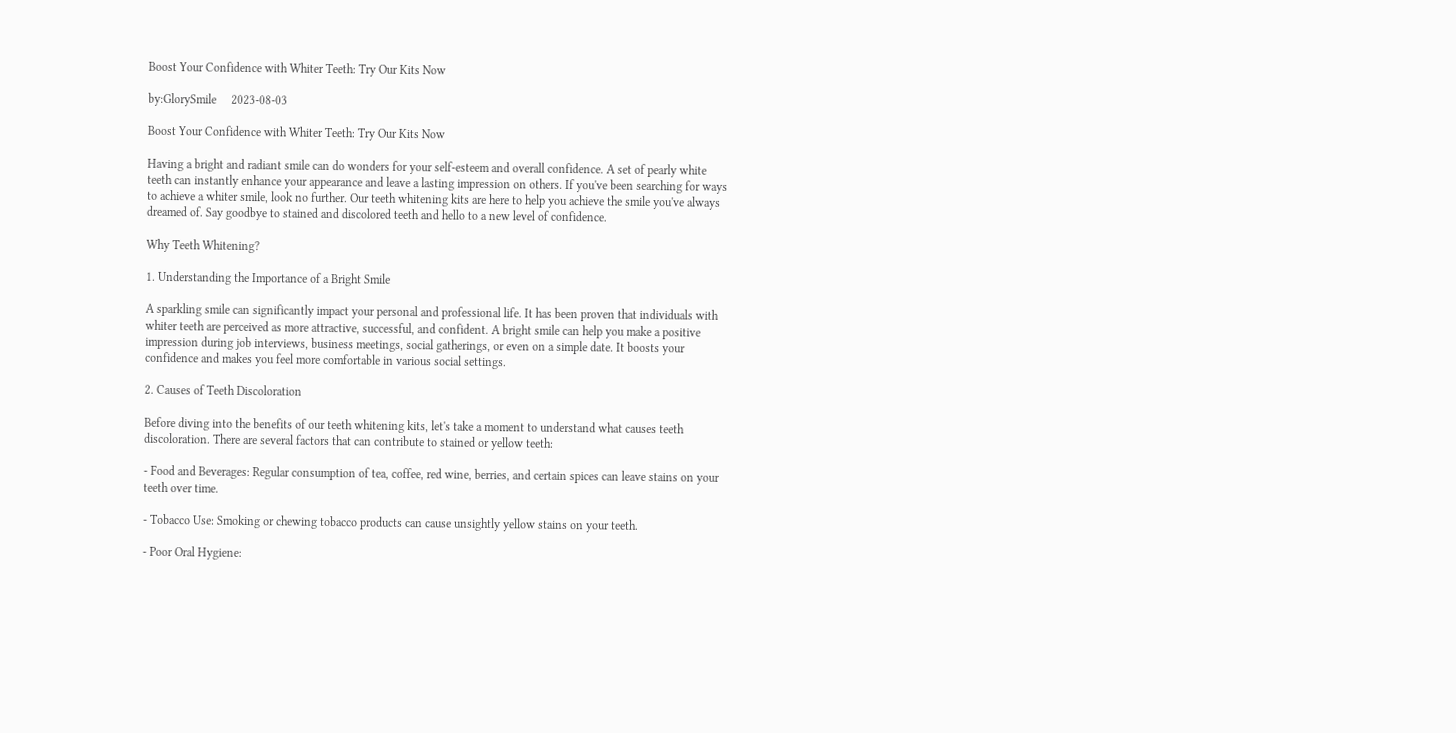Boost Your Confidence with Whiter Teeth: Try Our Kits Now

by:GlorySmile     2023-08-03

Boost Your Confidence with Whiter Teeth: Try Our Kits Now

Having a bright and radiant smile can do wonders for your self-esteem and overall confidence. A set of pearly white teeth can instantly enhance your appearance and leave a lasting impression on others. If you've been searching for ways to achieve a whiter smile, look no further. Our teeth whitening kits are here to help you achieve the smile you've always dreamed of. Say goodbye to stained and discolored teeth and hello to a new level of confidence.

Why Teeth Whitening?

1. Understanding the Importance of a Bright Smile

A sparkling smile can significantly impact your personal and professional life. It has been proven that individuals with whiter teeth are perceived as more attractive, successful, and confident. A bright smile can help you make a positive impression during job interviews, business meetings, social gatherings, or even on a simple date. It boosts your confidence and makes you feel more comfortable in various social settings.

2. Causes of Teeth Discoloration

Before diving into the benefits of our teeth whitening kits, let's take a moment to understand what causes teeth discoloration. There are several factors that can contribute to stained or yellow teeth:

- Food and Beverages: Regular consumption of tea, coffee, red wine, berries, and certain spices can leave stains on your teeth over time.

- Tobacco Use: Smoking or chewing tobacco products can cause unsightly yellow stains on your teeth.

- Poor Oral Hygiene: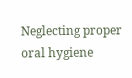Neglecting proper oral hygiene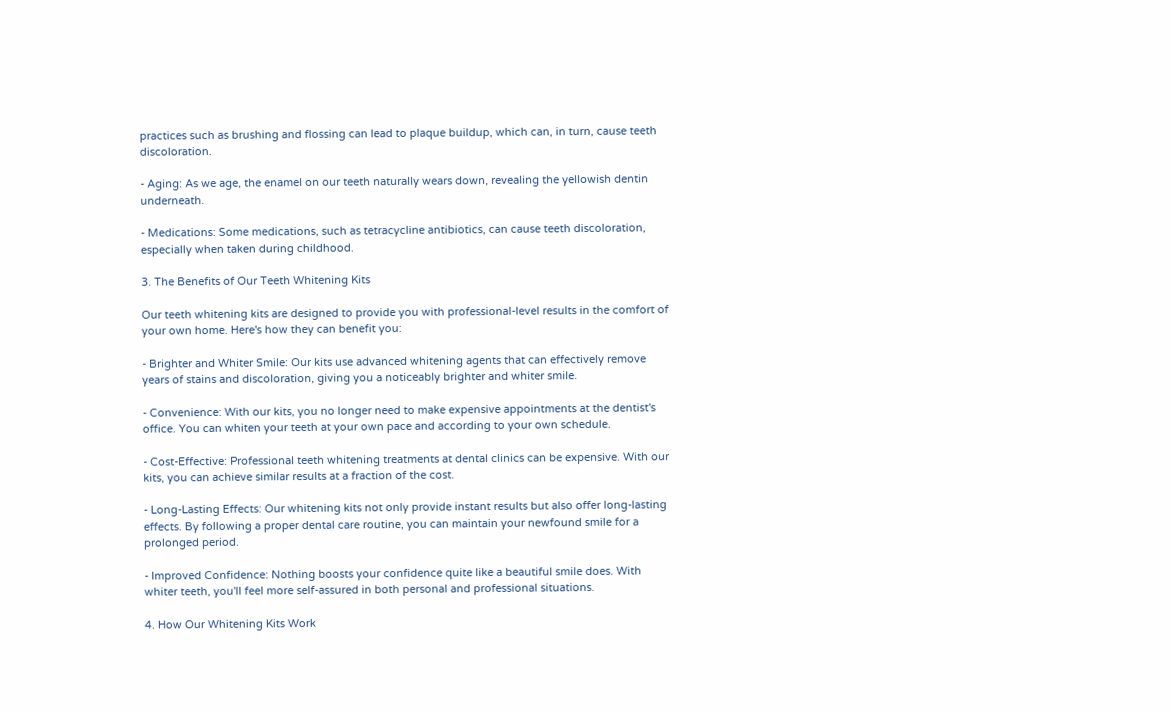practices such as brushing and flossing can lead to plaque buildup, which can, in turn, cause teeth discoloration.

- Aging: As we age, the enamel on our teeth naturally wears down, revealing the yellowish dentin underneath.

- Medications: Some medications, such as tetracycline antibiotics, can cause teeth discoloration, especially when taken during childhood.

3. The Benefits of Our Teeth Whitening Kits

Our teeth whitening kits are designed to provide you with professional-level results in the comfort of your own home. Here's how they can benefit you:

- Brighter and Whiter Smile: Our kits use advanced whitening agents that can effectively remove years of stains and discoloration, giving you a noticeably brighter and whiter smile.

- Convenience: With our kits, you no longer need to make expensive appointments at the dentist's office. You can whiten your teeth at your own pace and according to your own schedule.

- Cost-Effective: Professional teeth whitening treatments at dental clinics can be expensive. With our kits, you can achieve similar results at a fraction of the cost.

- Long-Lasting Effects: Our whitening kits not only provide instant results but also offer long-lasting effects. By following a proper dental care routine, you can maintain your newfound smile for a prolonged period.

- Improved Confidence: Nothing boosts your confidence quite like a beautiful smile does. With whiter teeth, you'll feel more self-assured in both personal and professional situations.

4. How Our Whitening Kits Work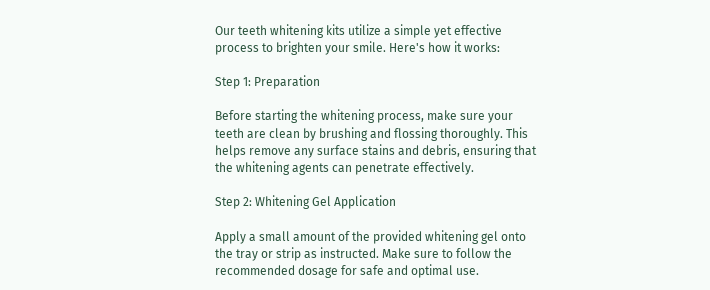Our teeth whitening kits utilize a simple yet effective process to brighten your smile. Here's how it works:

Step 1: Preparation

Before starting the whitening process, make sure your teeth are clean by brushing and flossing thoroughly. This helps remove any surface stains and debris, ensuring that the whitening agents can penetrate effectively.

Step 2: Whitening Gel Application

Apply a small amount of the provided whitening gel onto the tray or strip as instructed. Make sure to follow the recommended dosage for safe and optimal use.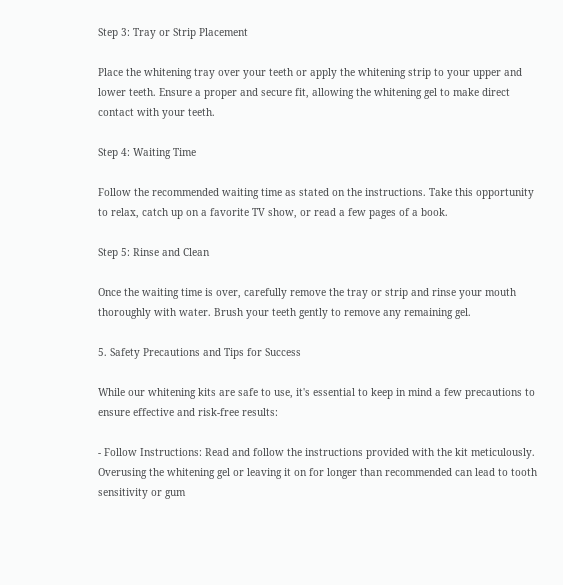Step 3: Tray or Strip Placement

Place the whitening tray over your teeth or apply the whitening strip to your upper and lower teeth. Ensure a proper and secure fit, allowing the whitening gel to make direct contact with your teeth.

Step 4: Waiting Time

Follow the recommended waiting time as stated on the instructions. Take this opportunity to relax, catch up on a favorite TV show, or read a few pages of a book.

Step 5: Rinse and Clean

Once the waiting time is over, carefully remove the tray or strip and rinse your mouth thoroughly with water. Brush your teeth gently to remove any remaining gel.

5. Safety Precautions and Tips for Success

While our whitening kits are safe to use, it's essential to keep in mind a few precautions to ensure effective and risk-free results:

- Follow Instructions: Read and follow the instructions provided with the kit meticulously. Overusing the whitening gel or leaving it on for longer than recommended can lead to tooth sensitivity or gum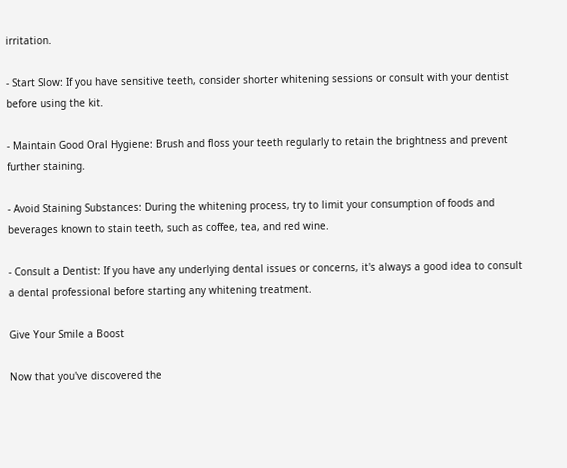irritation.

- Start Slow: If you have sensitive teeth, consider shorter whitening sessions or consult with your dentist before using the kit.

- Maintain Good Oral Hygiene: Brush and floss your teeth regularly to retain the brightness and prevent further staining.

- Avoid Staining Substances: During the whitening process, try to limit your consumption of foods and beverages known to stain teeth, such as coffee, tea, and red wine.

- Consult a Dentist: If you have any underlying dental issues or concerns, it's always a good idea to consult a dental professional before starting any whitening treatment.

Give Your Smile a Boost

Now that you've discovered the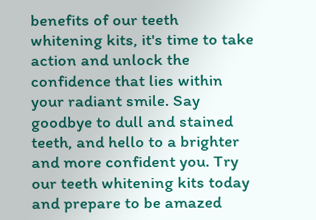benefits of our teeth whitening kits, it's time to take action and unlock the confidence that lies within your radiant smile. Say goodbye to dull and stained teeth, and hello to a brighter and more confident you. Try our teeth whitening kits today and prepare to be amazed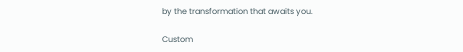by the transformation that awaits you.

Custom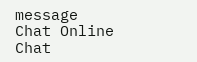message
Chat Online
Chat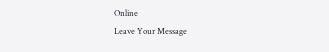Online
Leave Your Message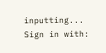inputting...
Sign in with: